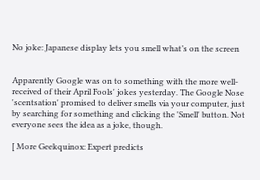No joke: Japanese display lets you smell what’s on the screen


Apparently Google was on to something with the more well-received of their April Fools' jokes yesterday. The Google Nose 'scentsation' promised to deliver smells via your computer, just by searching for something and clicking the 'Smell' button. Not everyone sees the idea as a joke, though.

[ More Geekquinox: Expert predicts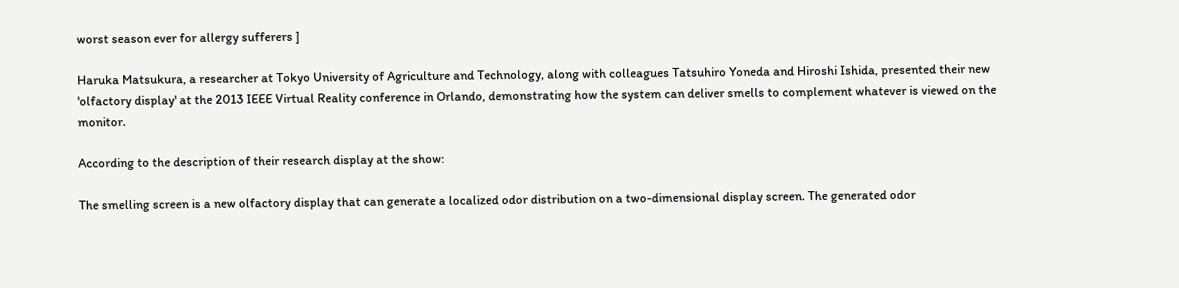worst season ever for allergy sufferers ]

Haruka Matsukura, a researcher at Tokyo University of Agriculture and Technology, along with colleagues Tatsuhiro Yoneda and Hiroshi Ishida, presented their new 'olfactory display' at the 2013 IEEE Virtual Reality conference in Orlando, demonstrating how the system can deliver smells to complement whatever is viewed on the monitor.

According to the description of their research display at the show:

The smelling screen is a new olfactory display that can generate a localized odor distribution on a two-dimensional display screen. The generated odor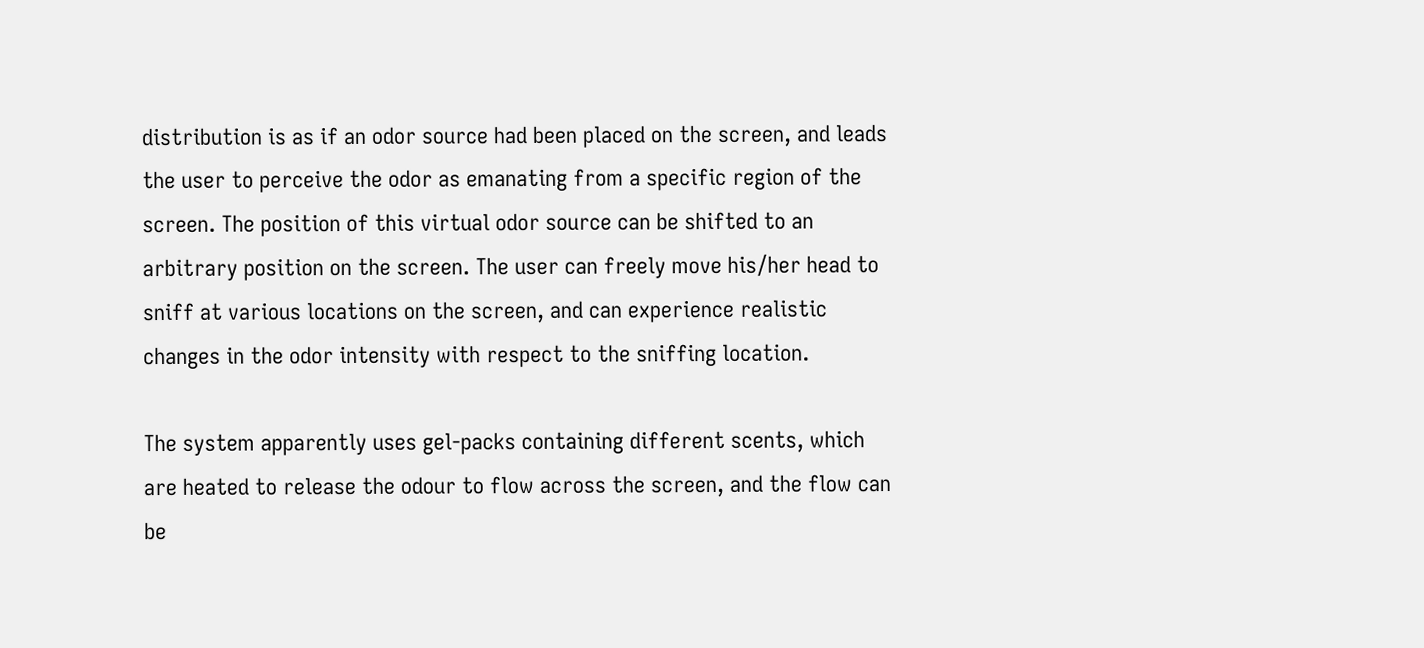distribution is as if an odor source had been placed on the screen, and leads the user to perceive the odor as emanating from a specific region of the screen. The position of this virtual odor source can be shifted to an arbitrary position on the screen. The user can freely move his/her head to sniff at various locations on the screen, and can experience realistic changes in the odor intensity with respect to the sniffing location.

The system apparently uses gel-packs containing different scents, which are heated to release the odour to flow across the screen, and the flow can be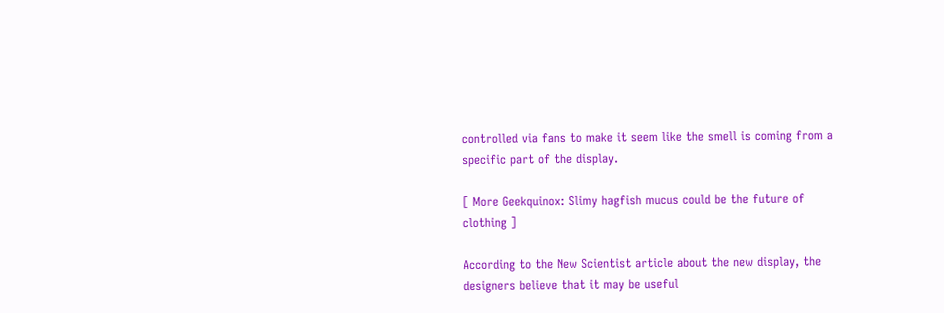controlled via fans to make it seem like the smell is coming from a specific part of the display.

[ More Geekquinox: Slimy hagfish mucus could be the future of clothing ]

According to the New Scientist article about the new display, the designers believe that it may be useful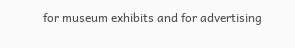for museum exhibits and for advertising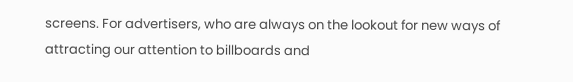screens. For advertisers, who are always on the lookout for new ways of attracting our attention to billboards and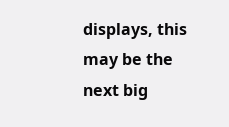displays, this may be the next big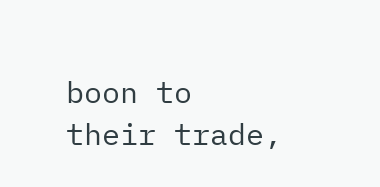boon to their trade,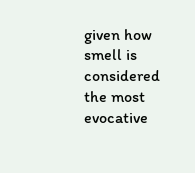given how smell is considered the most evocative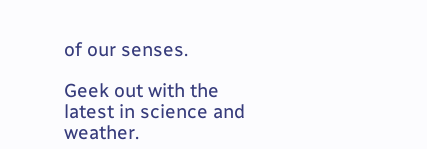of our senses.

Geek out with the latest in science and weather.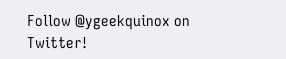Follow @ygeekquinox on Twitter!